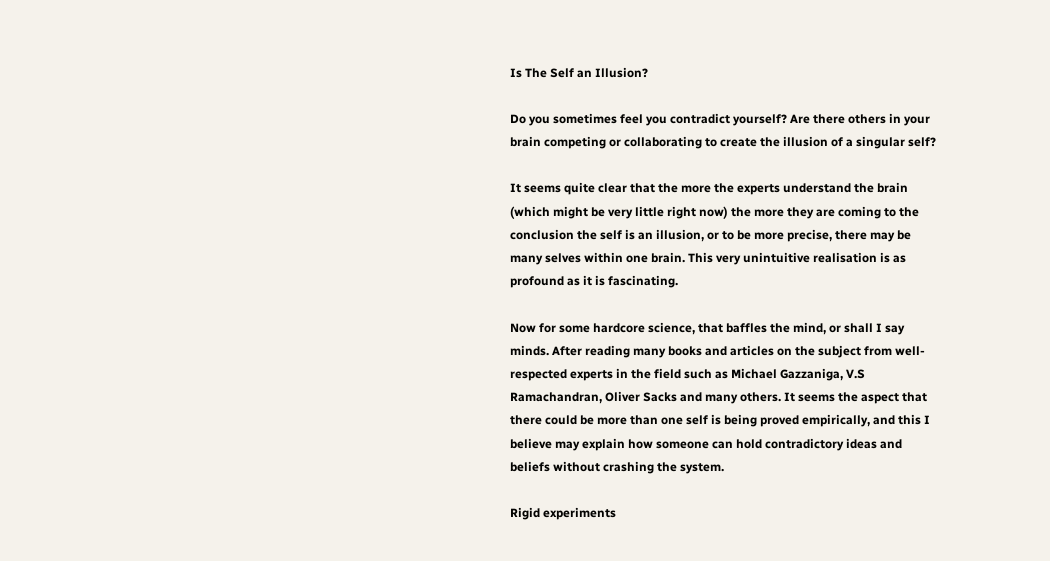Is The Self an Illusion?

Do you sometimes feel you contradict yourself? Are there others in your brain competing or collaborating to create the illusion of a singular self?

It seems quite clear that the more the experts understand the brain (which might be very little right now) the more they are coming to the conclusion the self is an illusion, or to be more precise, there may be many selves within one brain. This very unintuitive realisation is as profound as it is fascinating.

Now for some hardcore science, that baffles the mind, or shall I say minds. After reading many books and articles on the subject from well-respected experts in the field such as Michael Gazzaniga, V.S Ramachandran, Oliver Sacks and many others. It seems the aspect that there could be more than one self is being proved empirically, and this I believe may explain how someone can hold contradictory ideas and beliefs without crashing the system.

Rigid experiments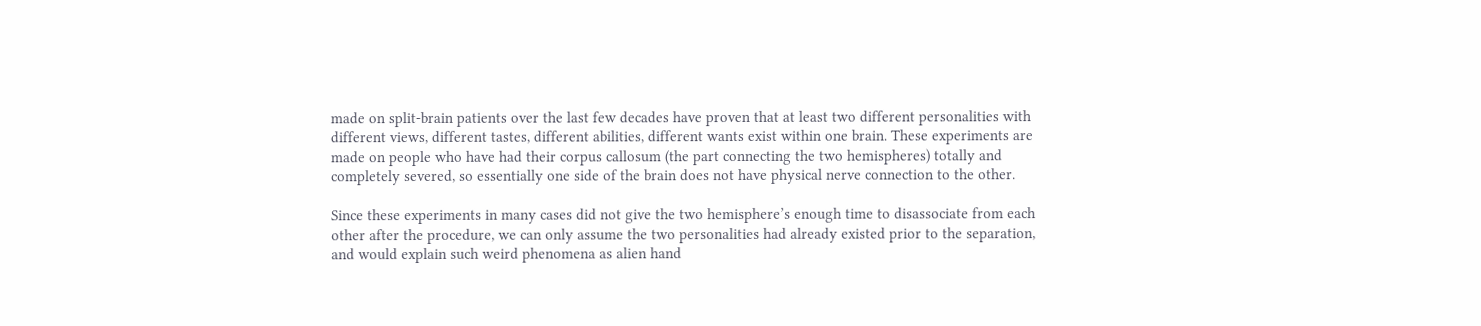made on split-brain patients over the last few decades have proven that at least two different personalities with different views, different tastes, different abilities, different wants exist within one brain. These experiments are made on people who have had their corpus callosum (the part connecting the two hemispheres) totally and completely severed, so essentially one side of the brain does not have physical nerve connection to the other.

Since these experiments in many cases did not give the two hemisphere’s enough time to disassociate from each other after the procedure, we can only assume the two personalities had already existed prior to the separation, and would explain such weird phenomena as alien hand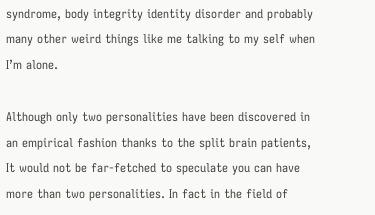syndrome, body integrity identity disorder and probably many other weird things like me talking to my self when I’m alone.

Although only two personalities have been discovered in an empirical fashion thanks to the split brain patients, It would not be far-fetched to speculate you can have more than two personalities. In fact in the field of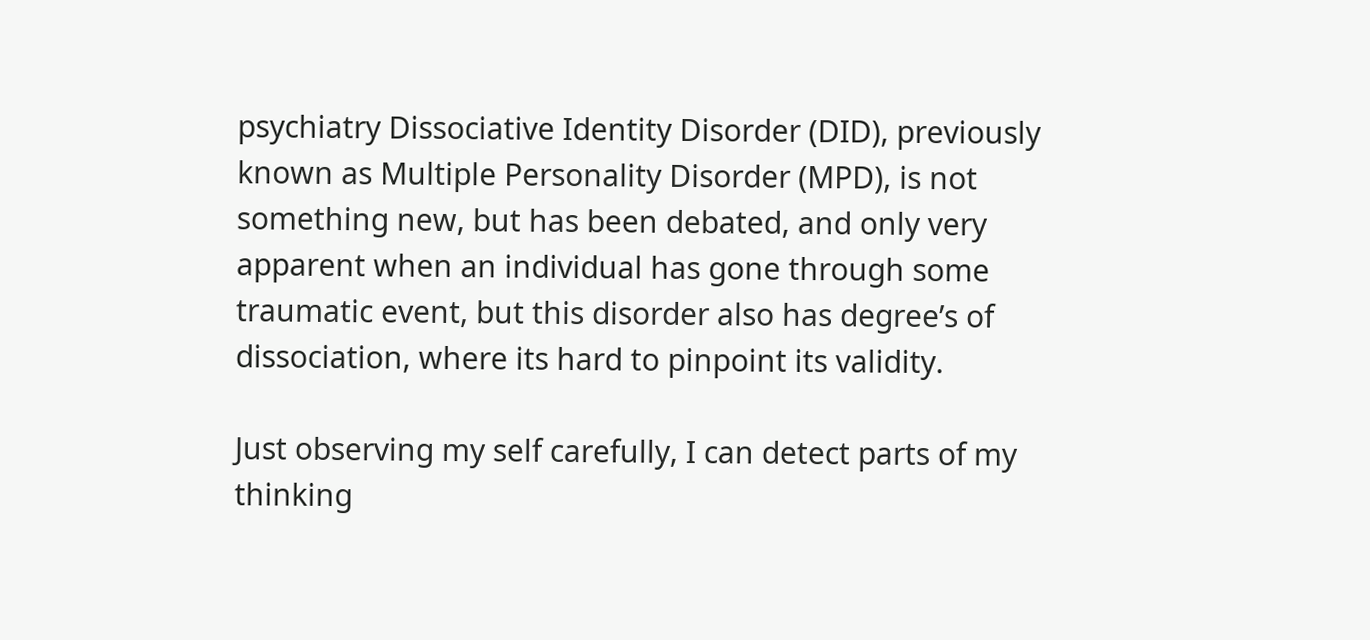psychiatry Dissociative Identity Disorder (DID), previously known as Multiple Personality Disorder (MPD), is not something new, but has been debated, and only very apparent when an individual has gone through some traumatic event, but this disorder also has degree’s of dissociation, where its hard to pinpoint its validity.

Just observing my self carefully, I can detect parts of my thinking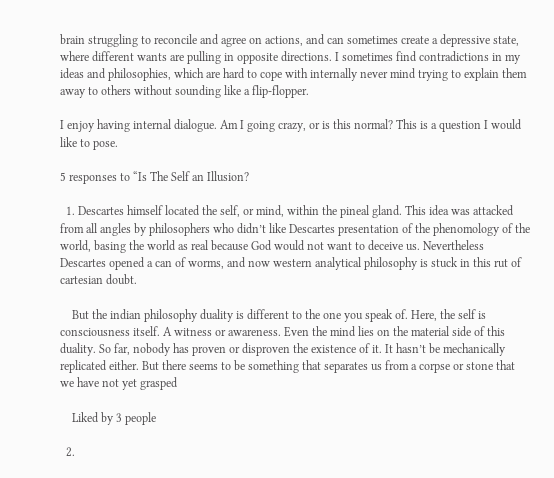brain struggling to reconcile and agree on actions, and can sometimes create a depressive state, where different wants are pulling in opposite directions. I sometimes find contradictions in my ideas and philosophies, which are hard to cope with internally never mind trying to explain them away to others without sounding like a flip-flopper.

I enjoy having internal dialogue. Am I going crazy, or is this normal? This is a question I would like to pose.

5 responses to “Is The Self an Illusion?

  1. Descartes himself located the self, or mind, within the pineal gland. This idea was attacked from all angles by philosophers who didn’t like Descartes presentation of the phenomology of the world, basing the world as real because God would not want to deceive us. Nevertheless Descartes opened a can of worms, and now western analytical philosophy is stuck in this rut of cartesian doubt.

    But the indian philosophy duality is different to the one you speak of. Here, the self is consciousness itself. A witness or awareness. Even the mind lies on the material side of this duality. So far, nobody has proven or disproven the existence of it. It hasn’t be mechanically replicated either. But there seems to be something that separates us from a corpse or stone that we have not yet grasped

    Liked by 3 people

  2.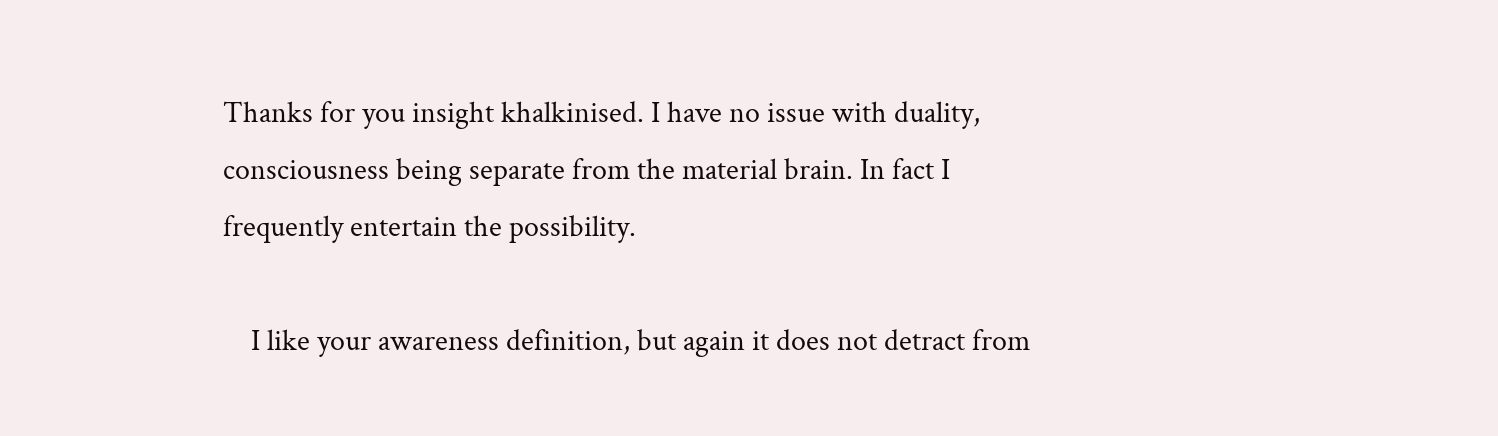Thanks for you insight khalkinised. I have no issue with duality, consciousness being separate from the material brain. In fact I frequently entertain the possibility.

    I like your awareness definition, but again it does not detract from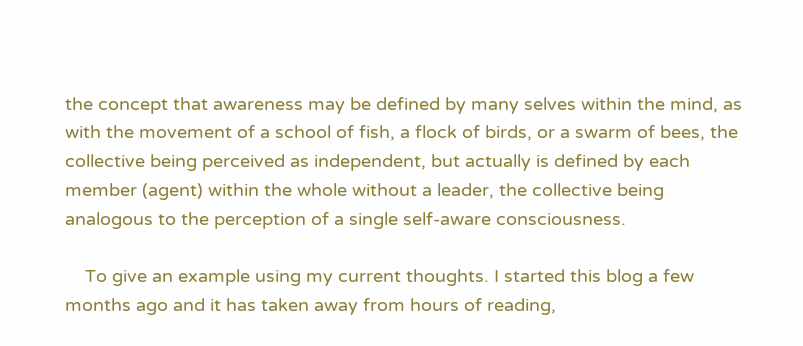the concept that awareness may be defined by many selves within the mind, as with the movement of a school of fish, a flock of birds, or a swarm of bees, the collective being perceived as independent, but actually is defined by each member (agent) within the whole without a leader, the collective being analogous to the perception of a single self-aware consciousness.

    To give an example using my current thoughts. I started this blog a few months ago and it has taken away from hours of reading,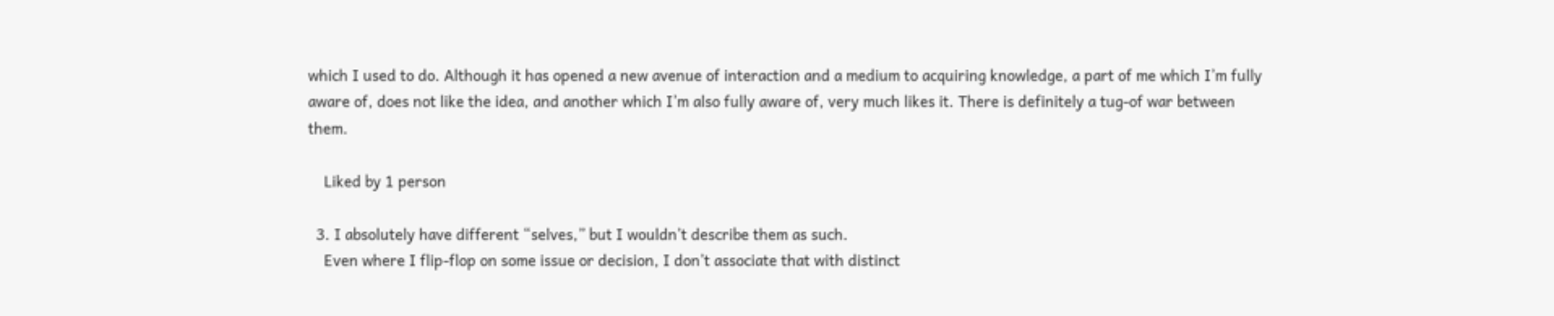which I used to do. Although it has opened a new avenue of interaction and a medium to acquiring knowledge, a part of me which I’m fully aware of, does not like the idea, and another which I’m also fully aware of, very much likes it. There is definitely a tug-of war between them.

    Liked by 1 person

  3. I absolutely have different “selves,” but I wouldn’t describe them as such.
    Even where I flip-flop on some issue or decision, I don’t associate that with distinct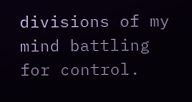divisions of my mind battling for control.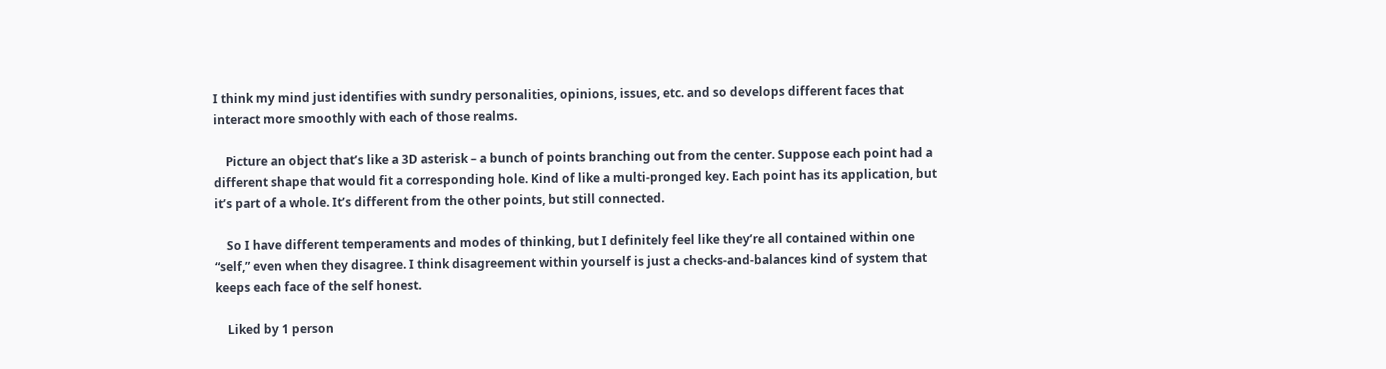I think my mind just identifies with sundry personalities, opinions, issues, etc. and so develops different faces that interact more smoothly with each of those realms.

    Picture an object that’s like a 3D asterisk – a bunch of points branching out from the center. Suppose each point had a different shape that would fit a corresponding hole. Kind of like a multi-pronged key. Each point has its application, but it’s part of a whole. It’s different from the other points, but still connected.

    So I have different temperaments and modes of thinking, but I definitely feel like they’re all contained within one “self,” even when they disagree. I think disagreement within yourself is just a checks-and-balances kind of system that keeps each face of the self honest.

    Liked by 1 person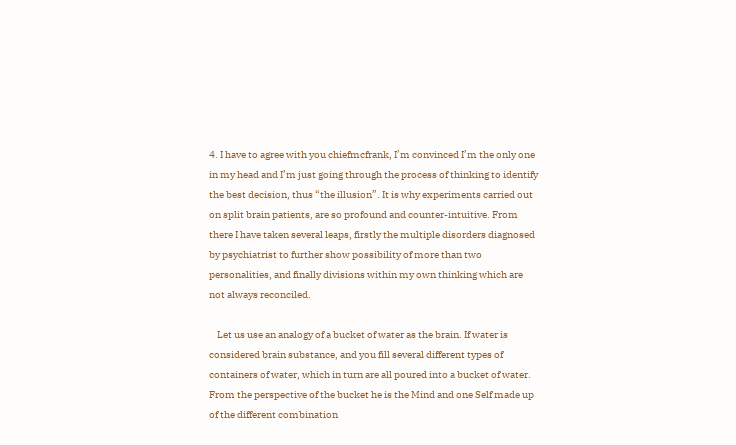4. I have to agree with you chiefmcfrank, I’m convinced I’m the only one in my head and I’m just going through the process of thinking to identify the best decision, thus “the illusion”. It is why experiments carried out on split brain patients, are so profound and counter-intuitive. From there I have taken several leaps, firstly the multiple disorders diagnosed by psychiatrist to further show possibility of more than two personalities, and finally divisions within my own thinking which are not always reconciled.

    Let us use an analogy of a bucket of water as the brain. If water is considered brain substance, and you fill several different types of containers of water, which in turn are all poured into a bucket of water. From the perspective of the bucket he is the Mind and one Self made up of the different combination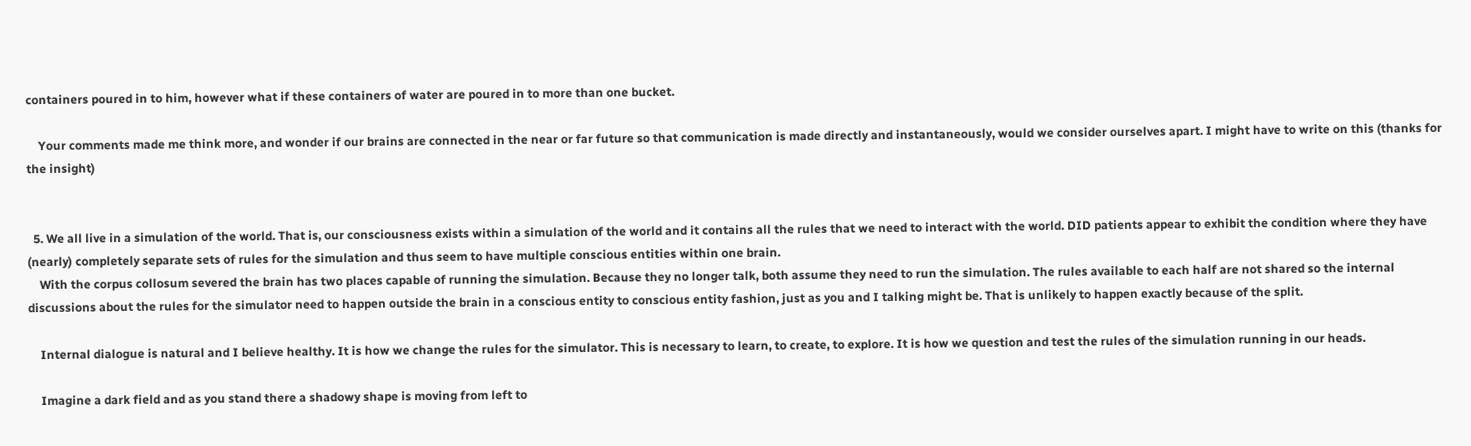containers poured in to him, however what if these containers of water are poured in to more than one bucket.

    Your comments made me think more, and wonder if our brains are connected in the near or far future so that communication is made directly and instantaneously, would we consider ourselves apart. I might have to write on this (thanks for the insight)


  5. We all live in a simulation of the world. That is, our consciousness exists within a simulation of the world and it contains all the rules that we need to interact with the world. DID patients appear to exhibit the condition where they have (nearly) completely separate sets of rules for the simulation and thus seem to have multiple conscious entities within one brain.
    With the corpus collosum severed the brain has two places capable of running the simulation. Because they no longer talk, both assume they need to run the simulation. The rules available to each half are not shared so the internal discussions about the rules for the simulator need to happen outside the brain in a conscious entity to conscious entity fashion, just as you and I talking might be. That is unlikely to happen exactly because of the split.

    Internal dialogue is natural and I believe healthy. It is how we change the rules for the simulator. This is necessary to learn, to create, to explore. It is how we question and test the rules of the simulation running in our heads.

    Imagine a dark field and as you stand there a shadowy shape is moving from left to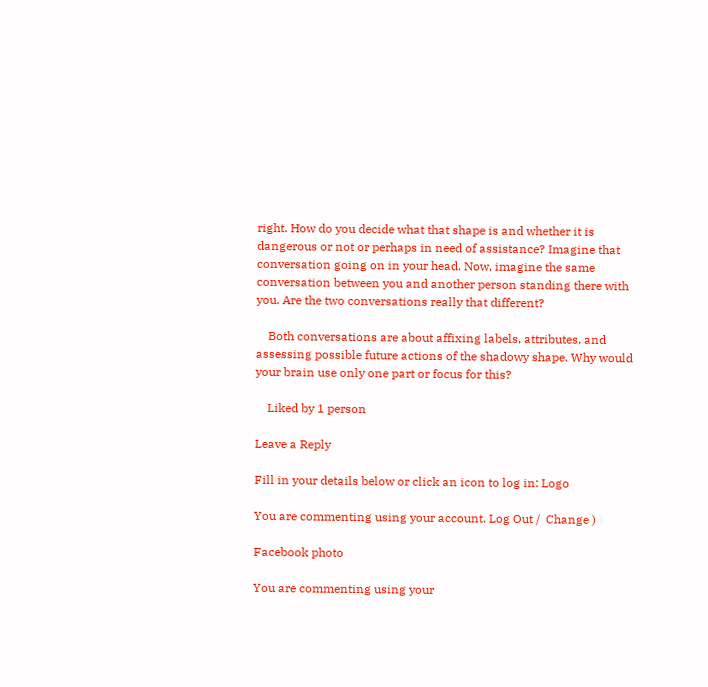right. How do you decide what that shape is and whether it is dangerous or not or perhaps in need of assistance? Imagine that conversation going on in your head. Now, imagine the same conversation between you and another person standing there with you. Are the two conversations really that different?

    Both conversations are about affixing labels, attributes, and assessing possible future actions of the shadowy shape. Why would your brain use only one part or focus for this?

    Liked by 1 person

Leave a Reply

Fill in your details below or click an icon to log in: Logo

You are commenting using your account. Log Out /  Change )

Facebook photo

You are commenting using your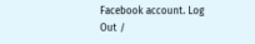Facebook account. Log Out /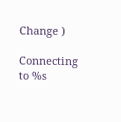Change )

Connecting to %s